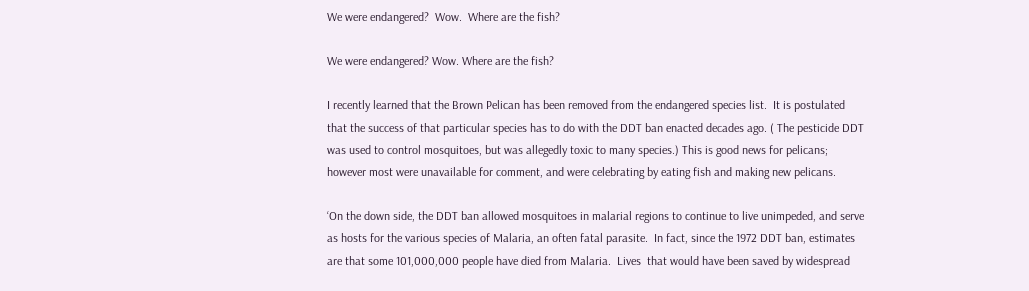We were endangered?  Wow.  Where are the fish?

We were endangered? Wow. Where are the fish?

I recently learned that the Brown Pelican has been removed from the endangered species list.  It is postulated that the success of that particular species has to do with the DDT ban enacted decades ago. ( The pesticide DDT was used to control mosquitoes, but was allegedly toxic to many species.) This is good news for pelicans; however most were unavailable for comment, and were celebrating by eating fish and making new pelicans.

‘On the down side, the DDT ban allowed mosquitoes in malarial regions to continue to live unimpeded, and serve as hosts for the various species of Malaria, an often fatal parasite.  In fact, since the 1972 DDT ban, estimates are that some 101,000,000 people have died from Malaria.  Lives  that would have been saved by widespread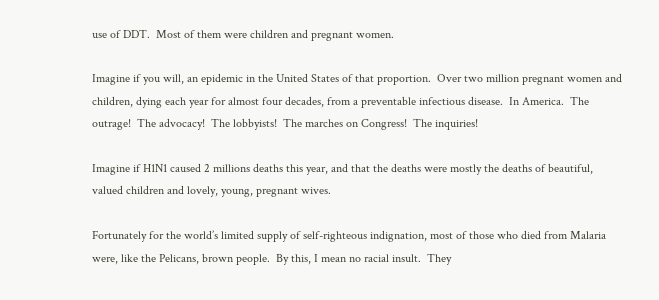use of DDT.  Most of them were children and pregnant women.

Imagine if you will, an epidemic in the United States of that proportion.  Over two million pregnant women and children, dying each year for almost four decades, from a preventable infectious disease.  In America.  The outrage!  The advocacy!  The lobbyists!  The marches on Congress!  The inquiries!

Imagine if H1N1 caused 2 millions deaths this year, and that the deaths were mostly the deaths of beautiful, valued children and lovely, young, pregnant wives.

Fortunately for the world’s limited supply of self-righteous indignation, most of those who died from Malaria were, like the Pelicans, brown people.  By this, I mean no racial insult.  They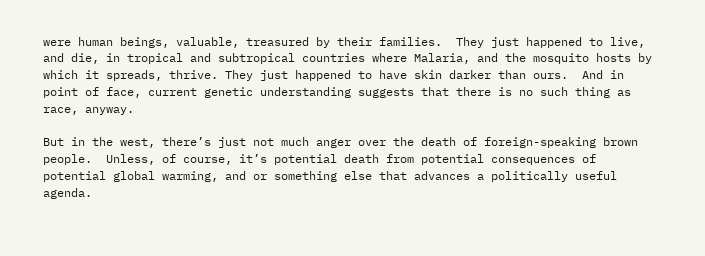were human beings, valuable, treasured by their families.  They just happened to live, and die, in tropical and subtropical countries where Malaria, and the mosquito hosts by which it spreads, thrive. They just happened to have skin darker than ours.  And in point of face, current genetic understanding suggests that there is no such thing as race, anyway.

But in the west, there’s just not much anger over the death of foreign-speaking brown people.  Unless, of course, it’s potential death from potential consequences of potential global warming, and or something else that advances a politically useful agenda.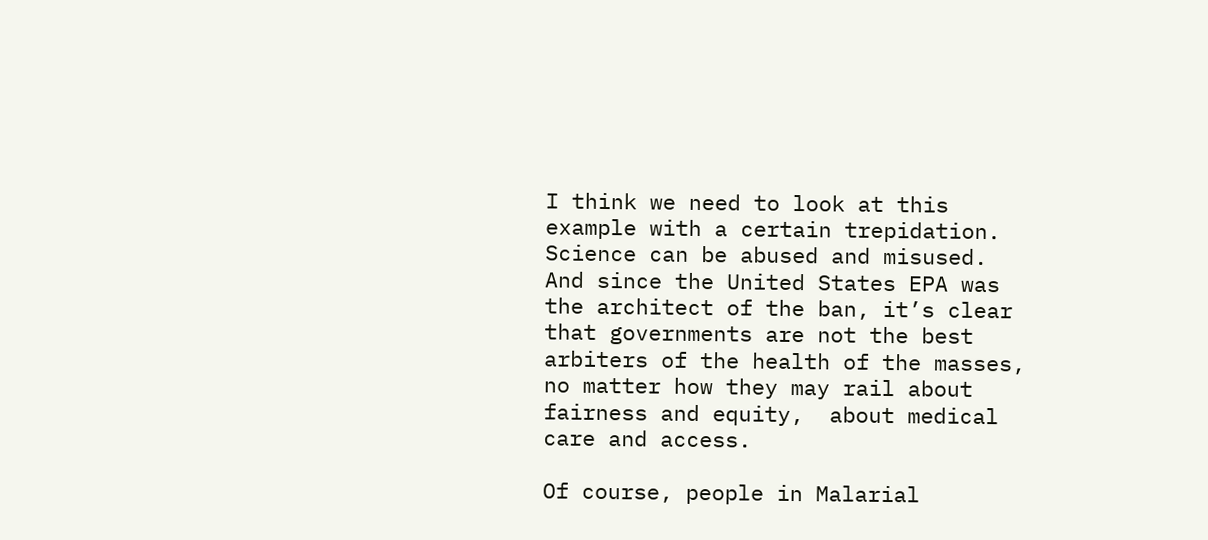I think we need to look at this example with a certain trepidation.  Science can be abused and misused.  And since the United States EPA was the architect of the ban, it’s clear that governments are not the best arbiters of the health of the masses, no matter how they may rail about fairness and equity,  about medical care and access.

Of course, people in Malarial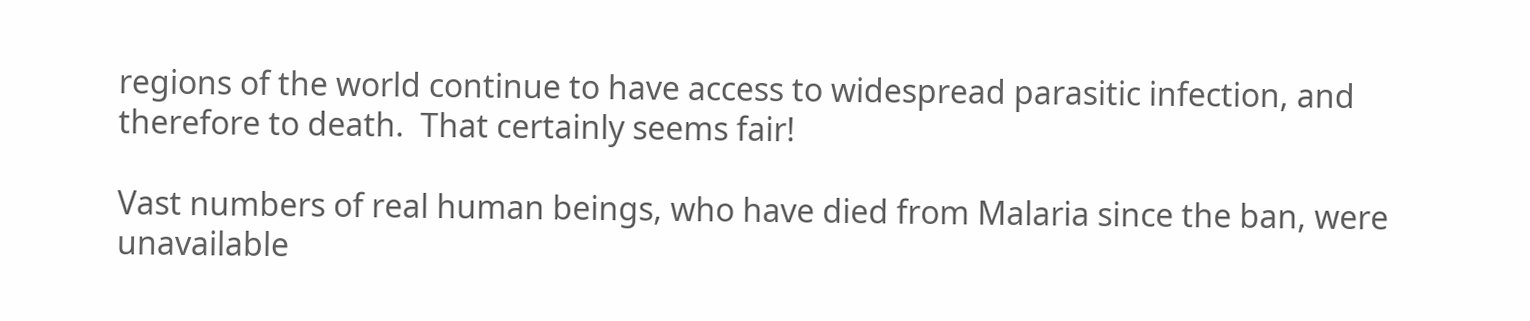regions of the world continue to have access to widespread parasitic infection, and therefore to death.  That certainly seems fair!

Vast numbers of real human beings, who have died from Malaria since the ban, were unavailable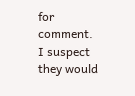for comment.  I suspect they would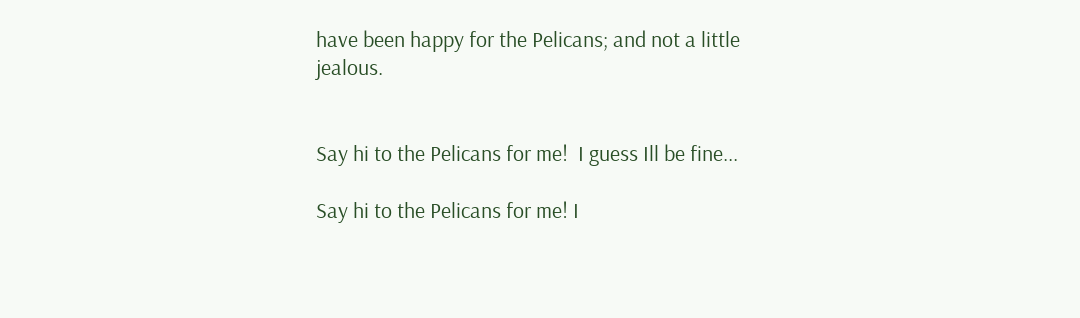have been happy for the Pelicans; and not a little jealous.


Say hi to the Pelicans for me!  I guess Ill be fine...

Say hi to the Pelicans for me! I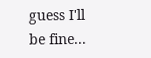guess I'll be fine...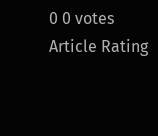0 0 votes
Article Rating